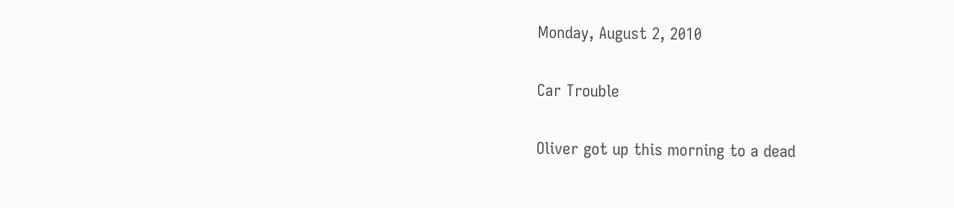Monday, August 2, 2010

Car Trouble

Oliver got up this morning to a dead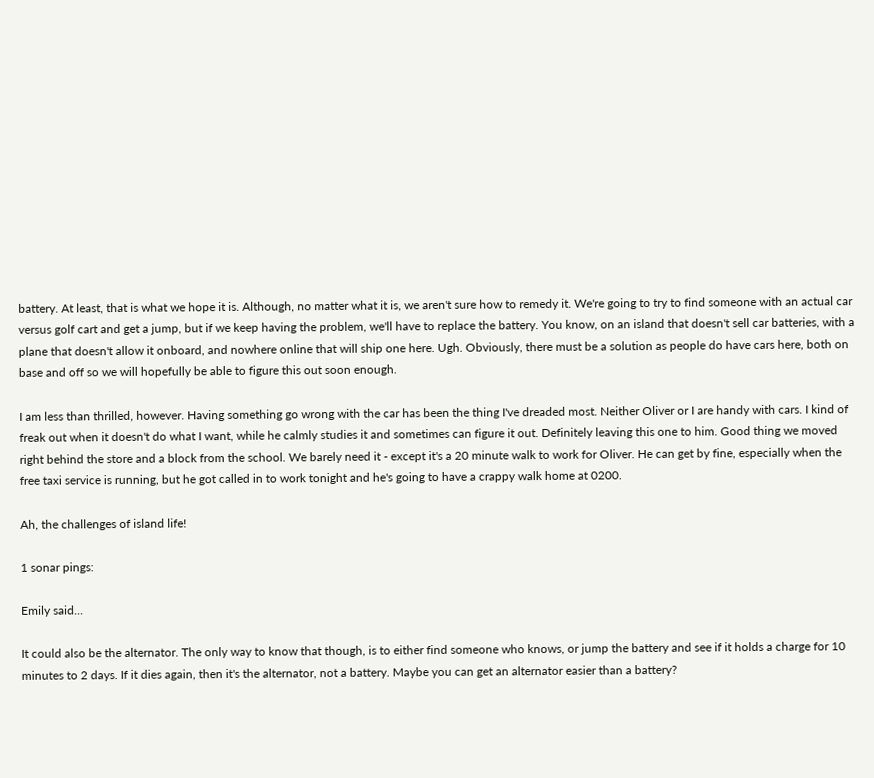battery. At least, that is what we hope it is. Although, no matter what it is, we aren't sure how to remedy it. We're going to try to find someone with an actual car versus golf cart and get a jump, but if we keep having the problem, we'll have to replace the battery. You know, on an island that doesn't sell car batteries, with a plane that doesn't allow it onboard, and nowhere online that will ship one here. Ugh. Obviously, there must be a solution as people do have cars here, both on base and off so we will hopefully be able to figure this out soon enough.

I am less than thrilled, however. Having something go wrong with the car has been the thing I've dreaded most. Neither Oliver or I are handy with cars. I kind of freak out when it doesn't do what I want, while he calmly studies it and sometimes can figure it out. Definitely leaving this one to him. Good thing we moved right behind the store and a block from the school. We barely need it - except it's a 20 minute walk to work for Oliver. He can get by fine, especially when the free taxi service is running, but he got called in to work tonight and he's going to have a crappy walk home at 0200.

Ah, the challenges of island life!

1 sonar pings:

Emily said...

It could also be the alternator. The only way to know that though, is to either find someone who knows, or jump the battery and see if it holds a charge for 10 minutes to 2 days. If it dies again, then it's the alternator, not a battery. Maybe you can get an alternator easier than a battery?